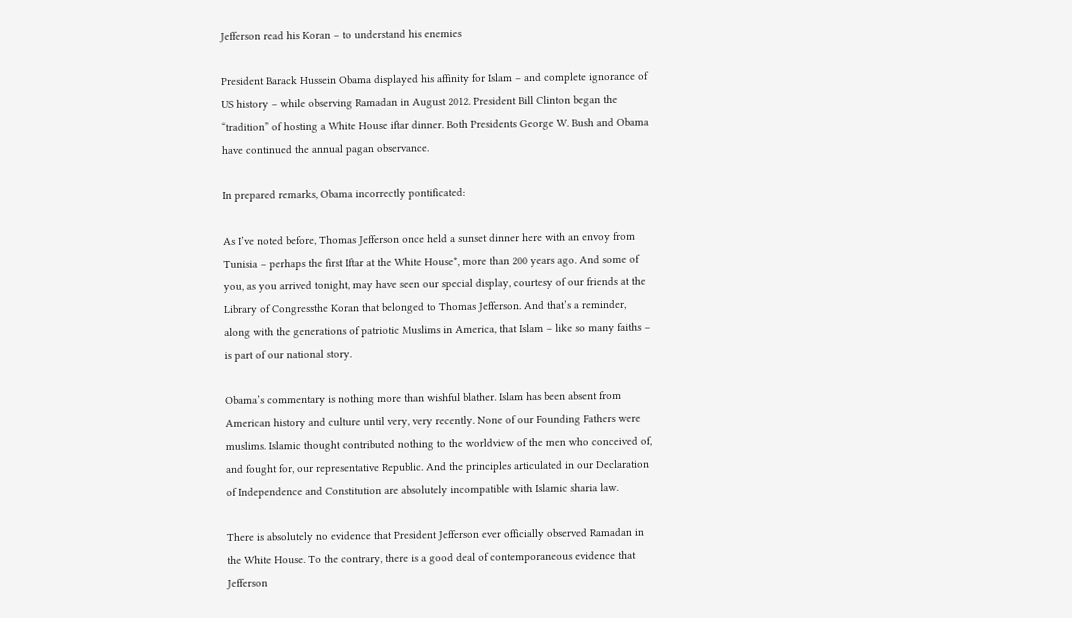Jefferson read his Koran – to understand his enemies

President Barack Hussein Obama displayed his affinity for Islam – and complete ignorance of US history – while observing Ramadan in August 2012. President Bill Clinton began the “tradition” of hosting a White House iftar dinner. Both Presidents George W. Bush and Obama have continued the annual pagan observance.

In prepared remarks, Obama incorrectly pontificated:

As I’ve noted before, Thomas Jefferson once held a sunset dinner here with an envoy from Tunisia – perhaps the first Iftar at the White House*, more than 200 years ago. And some of you, as you arrived tonight, may have seen our special display, courtesy of our friends at the Library of Congressthe Koran that belonged to Thomas Jefferson. And that’s a reminder, along with the generations of patriotic Muslims in America, that Islam – like so many faiths – is part of our national story.

Obama’s commentary is nothing more than wishful blather. Islam has been absent from American history and culture until very, very recently. None of our Founding Fathers were muslims. Islamic thought contributed nothing to the worldview of the men who conceived of, and fought for, our representative Republic. And the principles articulated in our Declaration of Independence and Constitution are absolutely incompatible with Islamic sharia law.

There is absolutely no evidence that President Jefferson ever officially observed Ramadan in the White House. To the contrary, there is a good deal of contemporaneous evidence that Jefferson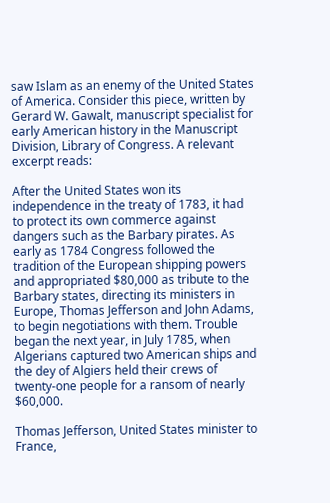saw Islam as an enemy of the United States of America. Consider this piece, written by Gerard W. Gawalt, manuscript specialist for early American history in the Manuscript Division, Library of Congress. A relevant excerpt reads:

After the United States won its independence in the treaty of 1783, it had to protect its own commerce against dangers such as the Barbary pirates. As early as 1784 Congress followed the tradition of the European shipping powers and appropriated $80,000 as tribute to the Barbary states, directing its ministers in Europe, Thomas Jefferson and John Adams, to begin negotiations with them. Trouble began the next year, in July 1785, when Algerians captured two American ships and the dey of Algiers held their crews of twenty-one people for a ransom of nearly $60,000.

Thomas Jefferson, United States minister to France,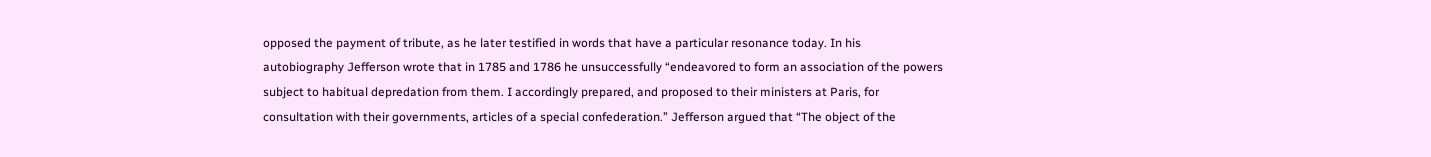opposed the payment of tribute, as he later testified in words that have a particular resonance today. In his autobiography Jefferson wrote that in 1785 and 1786 he unsuccessfully “endeavored to form an association of the powers subject to habitual depredation from them. I accordingly prepared, and proposed to their ministers at Paris, for consultation with their governments, articles of a special confederation.” Jefferson argued that “The object of the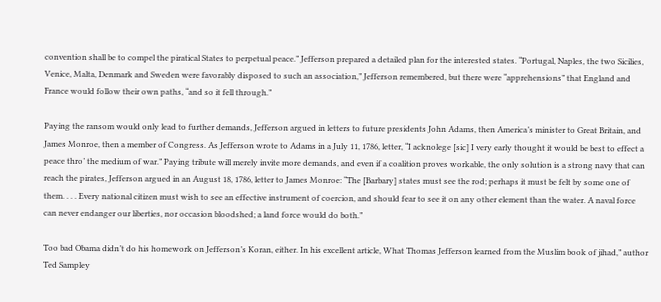convention shall be to compel the piratical States to perpetual peace.” Jefferson prepared a detailed plan for the interested states. “Portugal, Naples, the two Sicilies, Venice, Malta, Denmark and Sweden were favorably disposed to such an association,” Jefferson remembered, but there were “apprehensions” that England and France would follow their own paths, “and so it fell through.”

Paying the ransom would only lead to further demands, Jefferson argued in letters to future presidents John Adams, then America’s minister to Great Britain, and James Monroe, then a member of Congress. As Jefferson wrote to Adams in a July 11, 1786, letter, “I acknolege [sic] I very early thought it would be best to effect a peace thro’ the medium of war.” Paying tribute will merely invite more demands, and even if a coalition proves workable, the only solution is a strong navy that can reach the pirates, Jefferson argued in an August 18, 1786, letter to James Monroe: “The [Barbary] states must see the rod; perhaps it must be felt by some one of them. . . . Every national citizen must wish to see an effective instrument of coercion, and should fear to see it on any other element than the water. A naval force can never endanger our liberties, nor occasion bloodshed; a land force would do both.”

Too bad Obama didn’t do his homework on Jefferson’s Koran, either. In his excellent article, What Thomas Jefferson learned from the Muslim book of jihad,” author Ted Sampley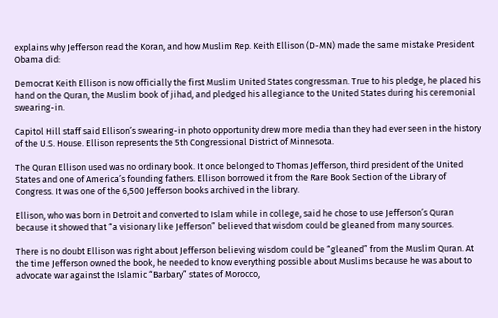explains why Jefferson read the Koran, and how Muslim Rep. Keith Ellison (D-MN) made the same mistake President Obama did:

Democrat Keith Ellison is now officially the first Muslim United States congressman. True to his pledge, he placed his hand on the Quran, the Muslim book of jihad, and pledged his allegiance to the United States during his ceremonial swearing-in.

Capitol Hill staff said Ellison’s swearing-in photo opportunity drew more media than they had ever seen in the history of the U.S. House. Ellison represents the 5th Congressional District of Minnesota.

The Quran Ellison used was no ordinary book. It once belonged to Thomas Jefferson, third president of the United States and one of America’s founding fathers. Ellison borrowed it from the Rare Book Section of the Library of Congress. It was one of the 6,500 Jefferson books archived in the library.

Ellison, who was born in Detroit and converted to Islam while in college, said he chose to use Jefferson’s Quran because it showed that “a visionary like Jefferson” believed that wisdom could be gleaned from many sources.

There is no doubt Ellison was right about Jefferson believing wisdom could be “gleaned” from the Muslim Quran. At the time Jefferson owned the book, he needed to know everything possible about Muslims because he was about to advocate war against the Islamic “Barbary” states of Morocco,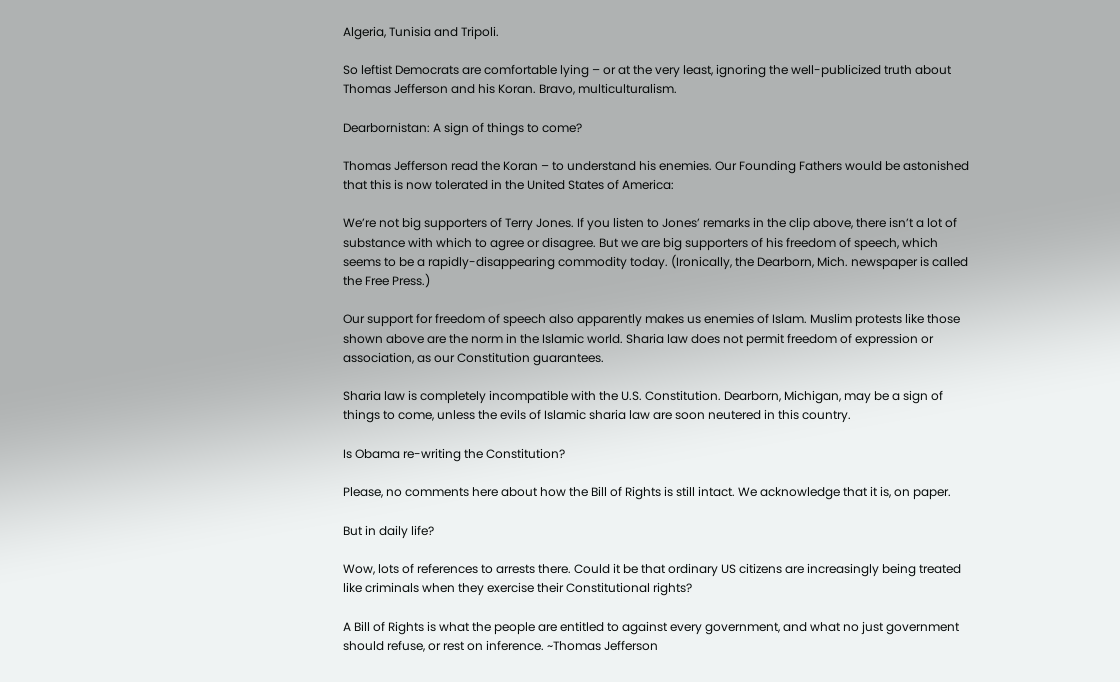Algeria, Tunisia and Tripoli.

So leftist Democrats are comfortable lying – or at the very least, ignoring the well-publicized truth about Thomas Jefferson and his Koran. Bravo, multiculturalism.

Dearbornistan: A sign of things to come?

Thomas Jefferson read the Koran – to understand his enemies. Our Founding Fathers would be astonished that this is now tolerated in the United States of America:

We’re not big supporters of Terry Jones. If you listen to Jones’ remarks in the clip above, there isn’t a lot of substance with which to agree or disagree. But we are big supporters of his freedom of speech, which seems to be a rapidly-disappearing commodity today. (Ironically, the Dearborn, Mich. newspaper is called the Free Press.)

Our support for freedom of speech also apparently makes us enemies of Islam. Muslim protests like those shown above are the norm in the Islamic world. Sharia law does not permit freedom of expression or association, as our Constitution guarantees.

Sharia law is completely incompatible with the U.S. Constitution. Dearborn, Michigan, may be a sign of things to come, unless the evils of Islamic sharia law are soon neutered in this country.

Is Obama re-writing the Constitution?

Please, no comments here about how the Bill of Rights is still intact. We acknowledge that it is, on paper.

But in daily life?

Wow, lots of references to arrests there. Could it be that ordinary US citizens are increasingly being treated like criminals when they exercise their Constitutional rights?

A Bill of Rights is what the people are entitled to against every government, and what no just government should refuse, or rest on inference. ~Thomas Jefferson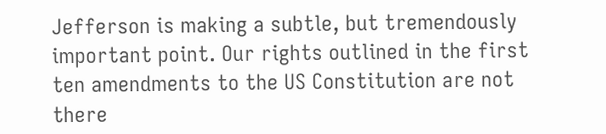Jefferson is making a subtle, but tremendously important point. Our rights outlined in the first ten amendments to the US Constitution are not there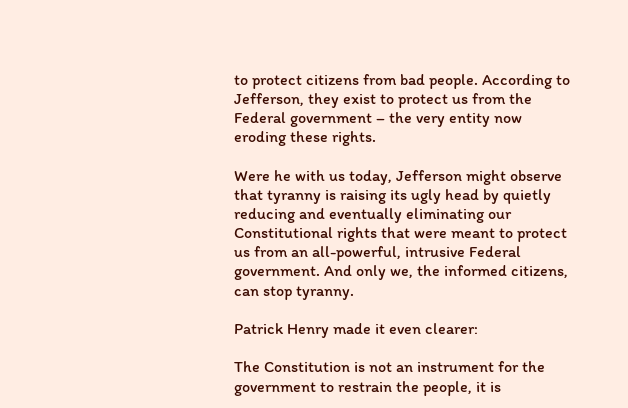to protect citizens from bad people. According to Jefferson, they exist to protect us from the Federal government – the very entity now eroding these rights.

Were he with us today, Jefferson might observe that tyranny is raising its ugly head by quietly reducing and eventually eliminating our Constitutional rights that were meant to protect us from an all-powerful, intrusive Federal government. And only we, the informed citizens, can stop tyranny.

Patrick Henry made it even clearer:

The Constitution is not an instrument for the government to restrain the people, it is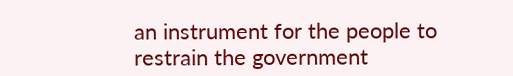an instrument for the people to restrain the government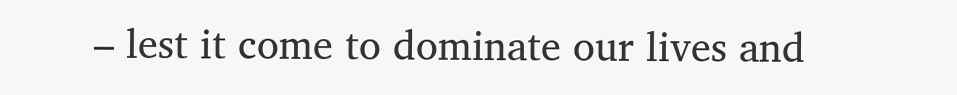– lest it come to dominate our lives and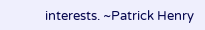interests. ~Patrick Henry